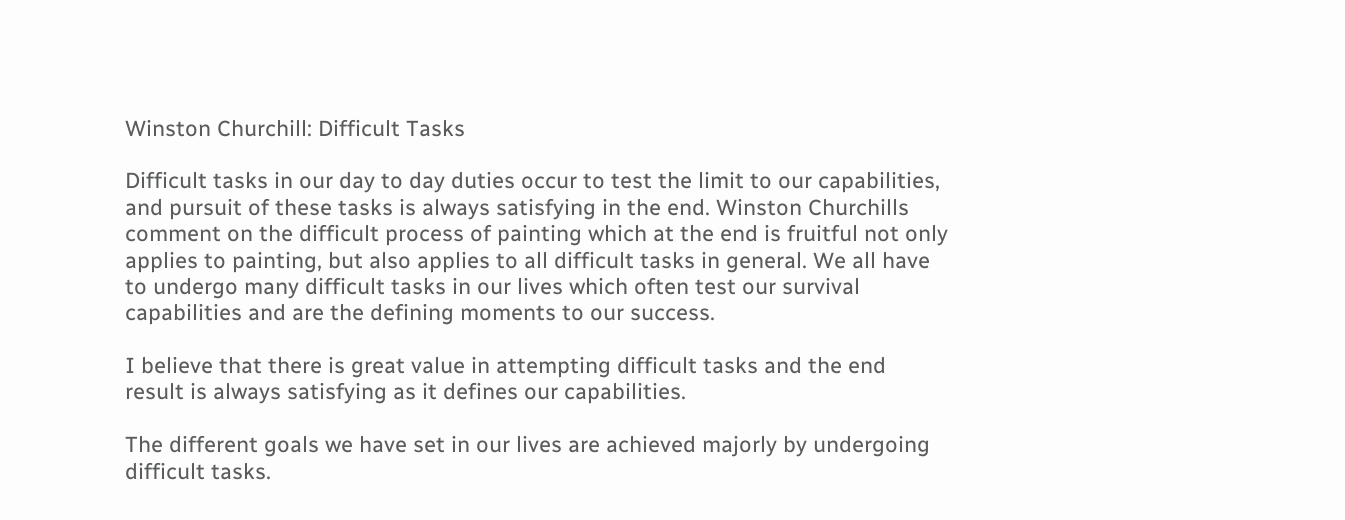Winston Churchill: Difficult Tasks

Difficult tasks in our day to day duties occur to test the limit to our capabilities, and pursuit of these tasks is always satisfying in the end. Winston Churchills comment on the difficult process of painting which at the end is fruitful not only applies to painting, but also applies to all difficult tasks in general. We all have to undergo many difficult tasks in our lives which often test our survival capabilities and are the defining moments to our success.

I believe that there is great value in attempting difficult tasks and the end result is always satisfying as it defines our capabilities.

The different goals we have set in our lives are achieved majorly by undergoing difficult tasks.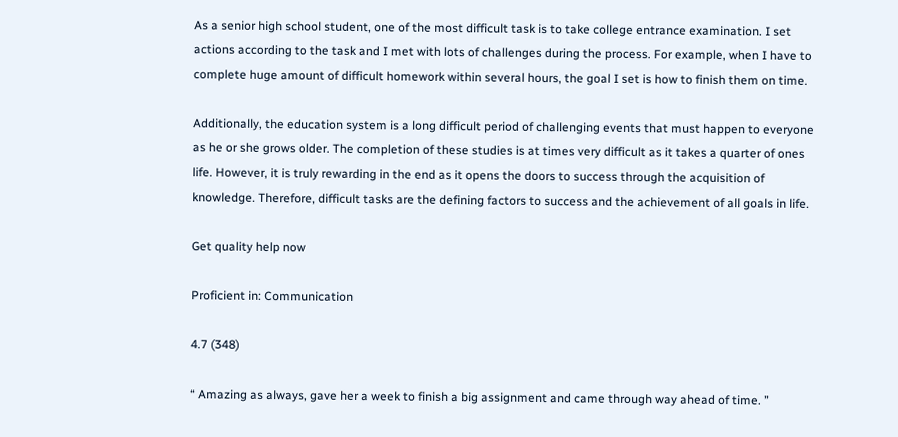As a senior high school student, one of the most difficult task is to take college entrance examination. I set actions according to the task and I met with lots of challenges during the process. For example, when I have to complete huge amount of difficult homework within several hours, the goal I set is how to finish them on time.

Additionally, the education system is a long difficult period of challenging events that must happen to everyone as he or she grows older. The completion of these studies is at times very difficult as it takes a quarter of ones life. However, it is truly rewarding in the end as it opens the doors to success through the acquisition of knowledge. Therefore, difficult tasks are the defining factors to success and the achievement of all goals in life.

Get quality help now

Proficient in: Communication

4.7 (348)

“ Amazing as always, gave her a week to finish a big assignment and came through way ahead of time. ”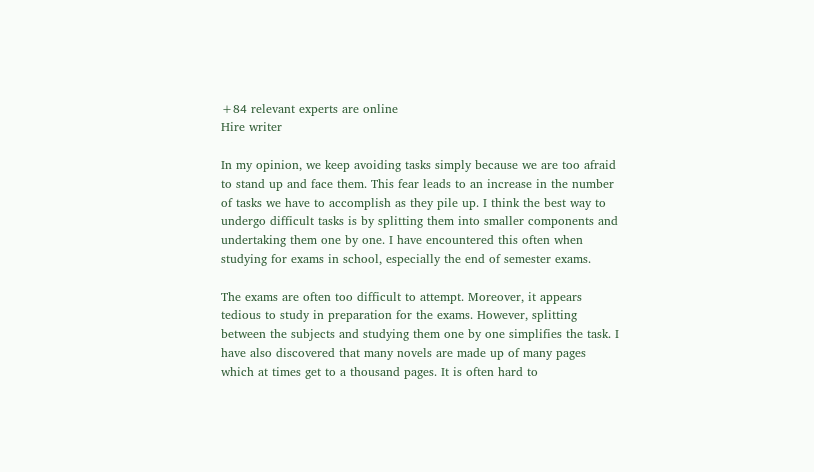+84 relevant experts are online
Hire writer

In my opinion, we keep avoiding tasks simply because we are too afraid to stand up and face them. This fear leads to an increase in the number of tasks we have to accomplish as they pile up. I think the best way to undergo difficult tasks is by splitting them into smaller components and undertaking them one by one. I have encountered this often when studying for exams in school, especially the end of semester exams.

The exams are often too difficult to attempt. Moreover, it appears tedious to study in preparation for the exams. However, splitting between the subjects and studying them one by one simplifies the task. I have also discovered that many novels are made up of many pages which at times get to a thousand pages. It is often hard to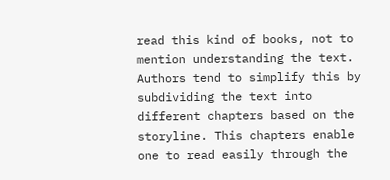read this kind of books, not to mention understanding the text. Authors tend to simplify this by subdividing the text into different chapters based on the storyline. This chapters enable one to read easily through the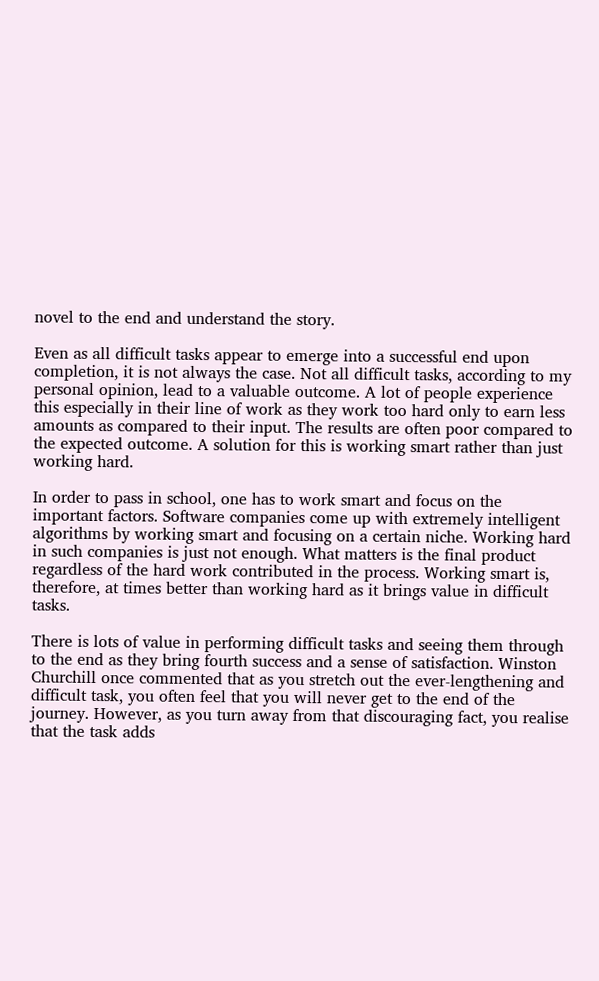novel to the end and understand the story.

Even as all difficult tasks appear to emerge into a successful end upon completion, it is not always the case. Not all difficult tasks, according to my personal opinion, lead to a valuable outcome. A lot of people experience this especially in their line of work as they work too hard only to earn less amounts as compared to their input. The results are often poor compared to the expected outcome. A solution for this is working smart rather than just working hard.

In order to pass in school, one has to work smart and focus on the important factors. Software companies come up with extremely intelligent algorithms by working smart and focusing on a certain niche. Working hard in such companies is just not enough. What matters is the final product regardless of the hard work contributed in the process. Working smart is, therefore, at times better than working hard as it brings value in difficult tasks.

There is lots of value in performing difficult tasks and seeing them through to the end as they bring fourth success and a sense of satisfaction. Winston Churchill once commented that as you stretch out the ever-lengthening and difficult task, you often feel that you will never get to the end of the journey. However, as you turn away from that discouraging fact, you realise that the task adds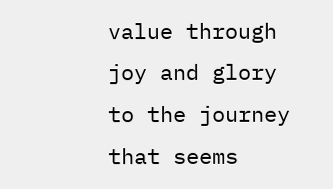value through joy and glory to the journey that seems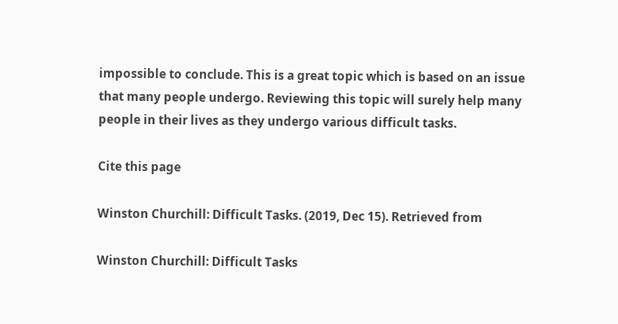impossible to conclude. This is a great topic which is based on an issue that many people undergo. Reviewing this topic will surely help many people in their lives as they undergo various difficult tasks.

Cite this page

Winston Churchill: Difficult Tasks. (2019, Dec 15). Retrieved from

Winston Churchill: Difficult Tasks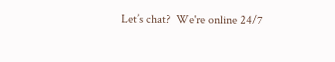Let’s chat?  We're online 24/7